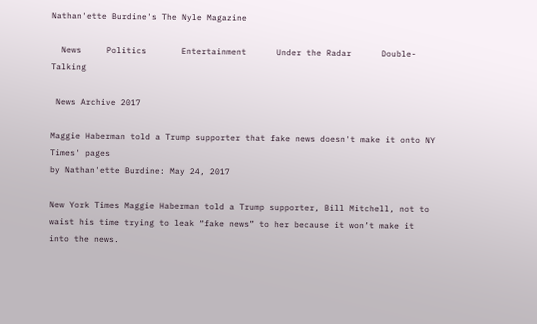Nathan'ette Burdine's The Nyle Magazine

  News     Politics       Entertainment      Under the Radar      Double-Talking

 News Archive 2017

Maggie Haberman told a Trump supporter that fake news doesn't make it onto NY Times' pages
by Nathan'ette Burdine: May 24, 2017

New York Times Maggie Haberman told a Trump supporter, Bill Mitchell, not to waist his time trying to leak “fake news” to her because it won’t make it into the news.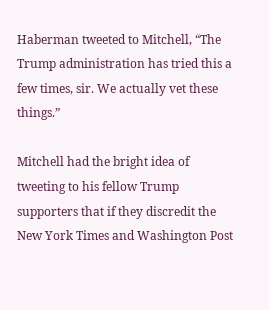Haberman tweeted to Mitchell, “The Trump administration has tried this a few times, sir. We actually vet these things.”

Mitchell had the bright idea of tweeting to his fellow Trump supporters that if they discredit the New York Times and Washington Post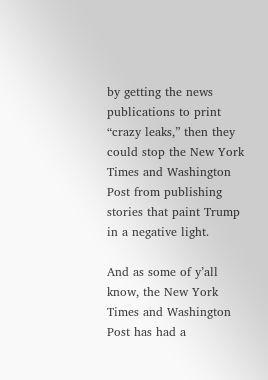by getting the news publications to print “crazy leaks,” then they could stop the New York Times and Washington Post from publishing stories that paint Trump in a negative light.

And as some of y’all know, the New York Times and Washington Post has had a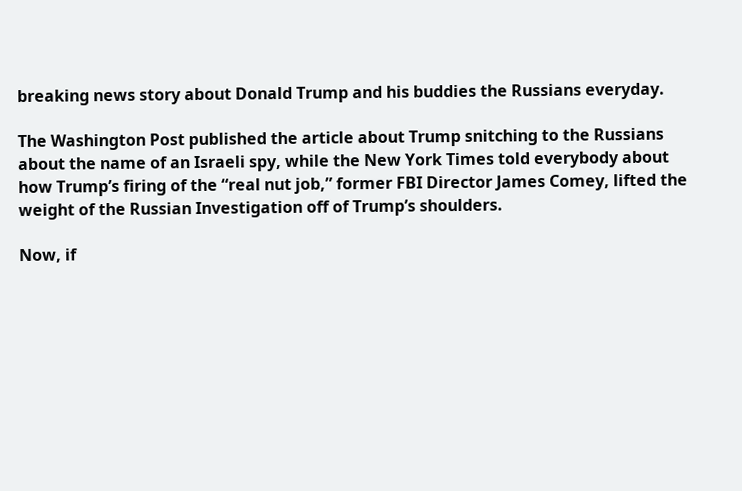breaking news story about Donald Trump and his buddies the Russians everyday.

The Washington Post published the article about Trump snitching to the Russians about the name of an Israeli spy, while the New York Times told everybody about how Trump’s firing of the “real nut job,” former FBI Director James Comey, lifted the weight of the Russian Investigation off of Trump’s shoulders.

Now, if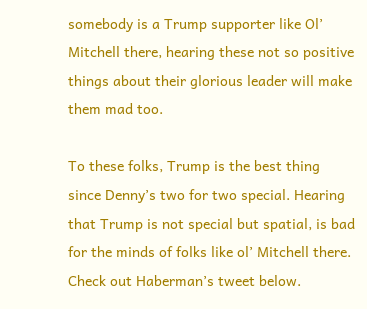somebody is a Trump supporter like Ol’ Mitchell there, hearing these not so positive things about their glorious leader will make them mad too.

To these folks, Trump is the best thing since Denny’s two for two special. Hearing that Trump is not special but spatial, is bad for the minds of folks like ol’ Mitchell there. Check out Haberman’s tweet below.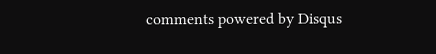comments powered by Disqus